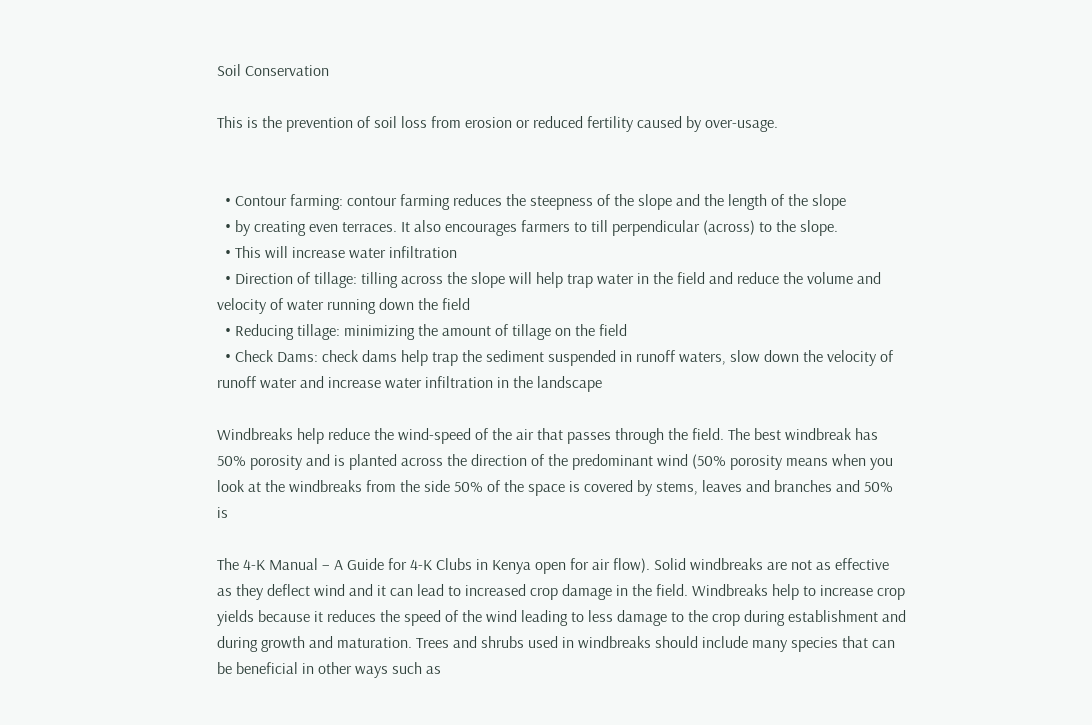Soil Conservation

This is the prevention of soil loss from erosion or reduced fertility caused by over-usage.


  • Contour farming: contour farming reduces the steepness of the slope and the length of the slope
  • by creating even terraces. It also encourages farmers to till perpendicular (across) to the slope.
  • This will increase water infiltration
  • Direction of tillage: tilling across the slope will help trap water in the field and reduce the volume and velocity of water running down the field
  • Reducing tillage: minimizing the amount of tillage on the field
  • Check Dams: check dams help trap the sediment suspended in runoff waters, slow down the velocity of runoff water and increase water infiltration in the landscape

Windbreaks help reduce the wind-speed of the air that passes through the field. The best windbreak has 50% porosity and is planted across the direction of the predominant wind (50% porosity means when you look at the windbreaks from the side 50% of the space is covered by stems, leaves and branches and 50% is

The 4-K Manual – A Guide for 4-K Clubs in Kenya open for air flow). Solid windbreaks are not as effective as they deflect wind and it can lead to increased crop damage in the field. Windbreaks help to increase crop yields because it reduces the speed of the wind leading to less damage to the crop during establishment and during growth and maturation. Trees and shrubs used in windbreaks should include many species that can be beneficial in other ways such as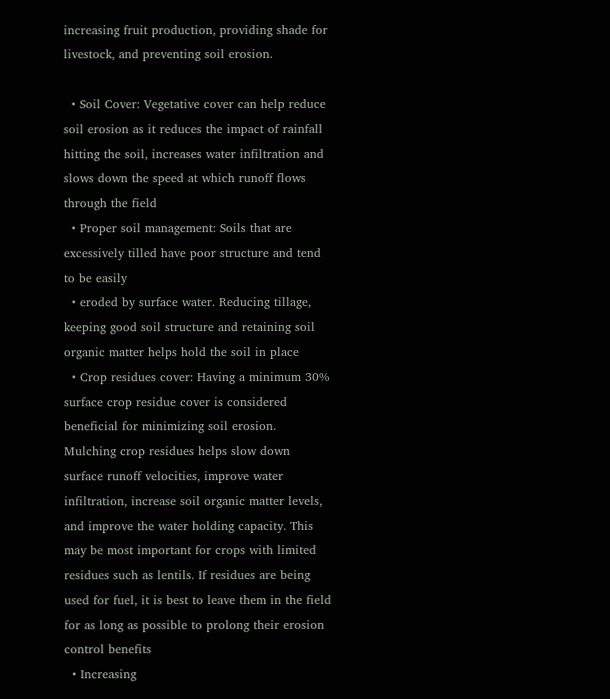increasing fruit production, providing shade for livestock, and preventing soil erosion.

  • Soil Cover: Vegetative cover can help reduce soil erosion as it reduces the impact of rainfall hitting the soil, increases water infiltration and slows down the speed at which runoff flows through the field
  • Proper soil management: Soils that are excessively tilled have poor structure and tend to be easily
  • eroded by surface water. Reducing tillage, keeping good soil structure and retaining soil organic matter helps hold the soil in place
  • Crop residues cover: Having a minimum 30% surface crop residue cover is considered beneficial for minimizing soil erosion. Mulching crop residues helps slow down surface runoff velocities, improve water infiltration, increase soil organic matter levels, and improve the water holding capacity. This may be most important for crops with limited residues such as lentils. If residues are being used for fuel, it is best to leave them in the field for as long as possible to prolong their erosion control benefits
  • Increasing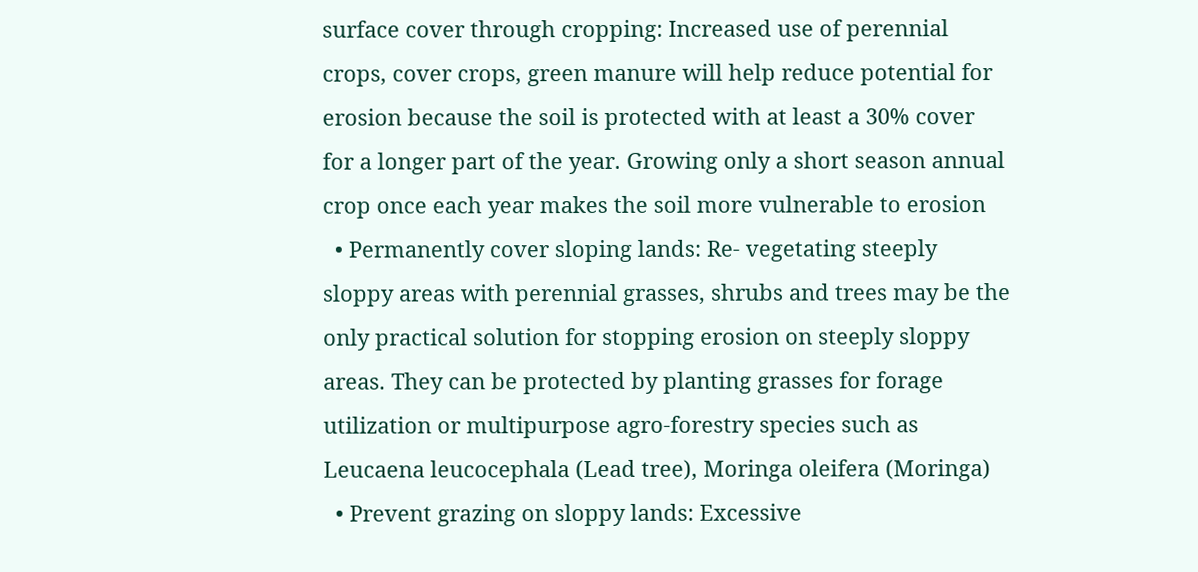surface cover through cropping: Increased use of perennial crops, cover crops, green manure will help reduce potential for erosion because the soil is protected with at least a 30% cover for a longer part of the year. Growing only a short season annual crop once each year makes the soil more vulnerable to erosion
  • Permanently cover sloping lands: Re- vegetating steeply sloppy areas with perennial grasses, shrubs and trees may be the only practical solution for stopping erosion on steeply sloppy areas. They can be protected by planting grasses for forage utilization or multipurpose agro-forestry species such as Leucaena leucocephala (Lead tree), Moringa oleifera (Moringa)
  • Prevent grazing on sloppy lands: Excessive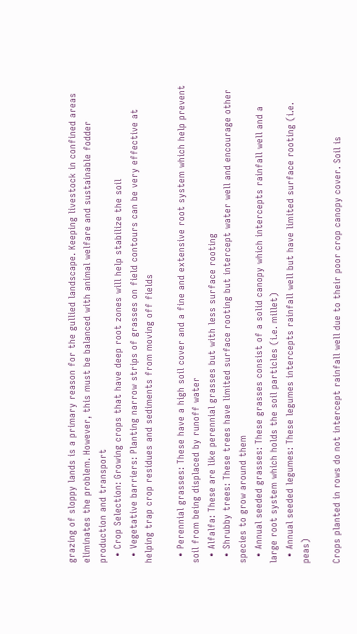grazing of sloppy lands is a primary reason for the gullied landscape. Keeping livestock in confined areas eliminates the problem. However, this must be balanced with animal welfare and sustainable fodder production and transport
  • Crop Selection: Growing crops that have deep root zones will help stabilize the soil
  • Vegetative barriers: Planting narrow strips of grasses on field contours can be very effective at helping trap crop residues and sediments from moving off fields

  • Perennial grasses: These have a high soil cover and a fine and extensive root system which help prevent soil from being displaced by runoff water
  • Alfalfa: These are like perennial grasses but with less surface rooting
  • Shrubby trees: These trees have limited surface rooting but intercept water well and encourage other species to grow around them
  • Annual seeded grasses: These grasses consist of a solid canopy which intercepts rainfall well and a large root system which holds the soil particles (i.e. millet)
  • Annual seeded legumes: These legumes intercepts rainfall well but have limited surface rooting (i.e. peas)

Crops planted in rows do not intercept rainfall well due to their poor crop canopy cover. Soil is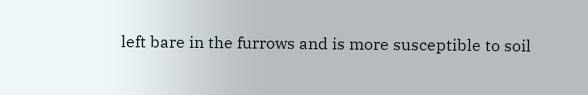left bare in the furrows and is more susceptible to soil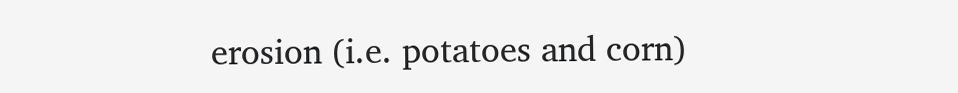erosion (i.e. potatoes and corn)